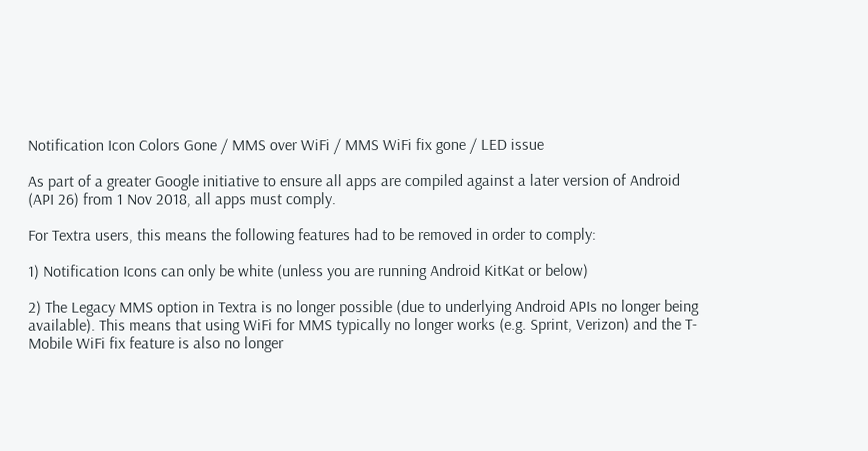Notification Icon Colors Gone / MMS over WiFi / MMS WiFi fix gone / LED issue

As part of a greater Google initiative to ensure all apps are compiled against a later version of Android (API 26) from 1 Nov 2018, all apps must comply.

For Textra users, this means the following features had to be removed in order to comply:

1) Notification Icons can only be white (unless you are running Android KitKat or below)

2) The Legacy MMS option in Textra is no longer possible (due to underlying Android APIs no longer being available). This means that using WiFi for MMS typically no longer works (e.g. Sprint, Verizon) and the T-Mobile WiFi fix feature is also no longer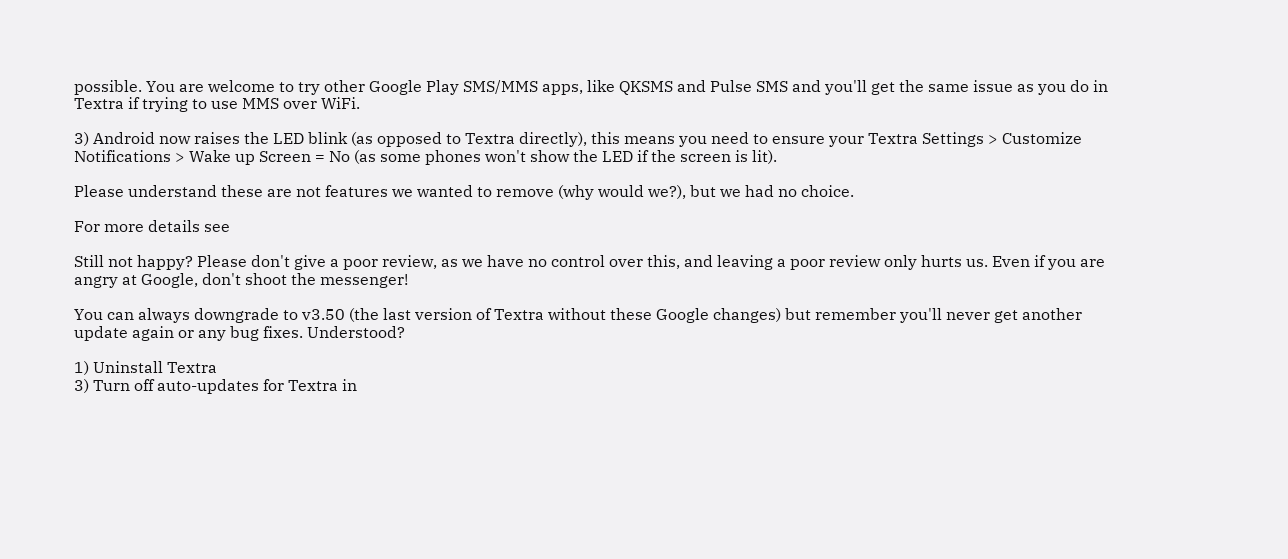possible. You are welcome to try other Google Play SMS/MMS apps, like QKSMS and Pulse SMS and you'll get the same issue as you do in Textra if trying to use MMS over WiFi.

3) Android now raises the LED blink (as opposed to Textra directly), this means you need to ensure your Textra Settings > Customize Notifications > Wake up Screen = No (as some phones won't show the LED if the screen is lit).

Please understand these are not features we wanted to remove (why would we?), but we had no choice.

For more details see

Still not happy? Please don't give a poor review, as we have no control over this, and leaving a poor review only hurts us. Even if you are angry at Google, don't shoot the messenger!

You can always downgrade to v3.50 (the last version of Textra without these Google changes) but remember you'll never get another update again or any bug fixes. Understood?

1) Uninstall Textra
3) Turn off auto-updates for Textra in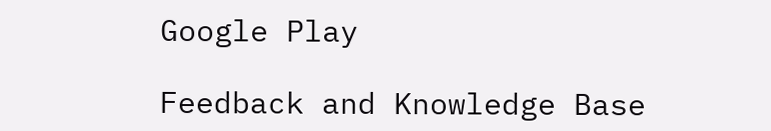Google Play

Feedback and Knowledge Base